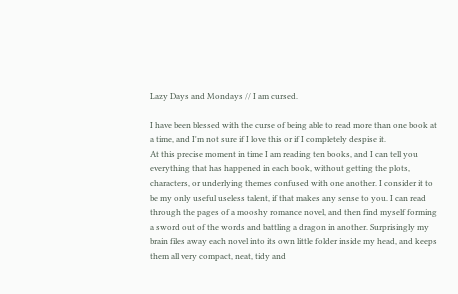Lazy Days and Mondays // I am cursed.

I have been blessed with the curse of being able to read more than one book at a time, and I'm not sure if I love this or if I completely despise it.
At this precise moment in time I am reading ten books, and I can tell you everything that has happened in each book, without getting the plots, characters, or underlying themes confused with one another. I consider it to be my only useful useless talent, if that makes any sense to you. I can read through the pages of a mooshy romance novel, and then find myself forming a sword out of the words and battling a dragon in another. Surprisingly my brain files away each novel into its own little folder inside my head, and keeps them all very compact, neat, tidy and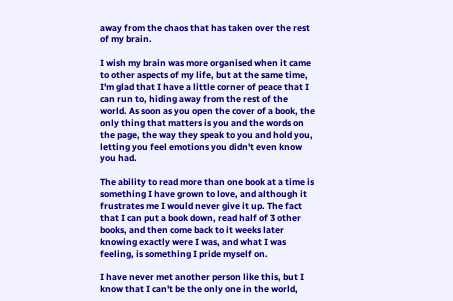away from the chaos that has taken over the rest of my brain.

I wish my brain was more organised when it came to other aspects of my life, but at the same time, I'm glad that I have a little corner of peace that I can run to, hiding away from the rest of the world. As soon as you open the cover of a book, the only thing that matters is you and the words on the page, the way they speak to you and hold you, letting you feel emotions you didn't even know you had.

The ability to read more than one book at a time is something I have grown to love, and although it frustrates me I would never give it up. The fact that I can put a book down, read half of 3 other books, and then come back to it weeks later knowing exactly were I was, and what I was feeling, is something I pride myself on.

I have never met another person like this, but I know that I can't be the only one in the world,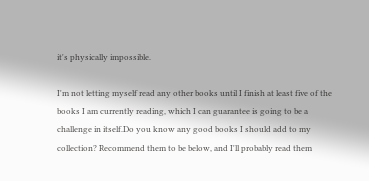it's physically impossible.

I'm not letting myself read any other books until I finish at least five of the books I am currently reading, which I can guarantee is going to be a challenge in itself.Do you know any good books I should add to my collection? Recommend them to be below, and I'll probably read them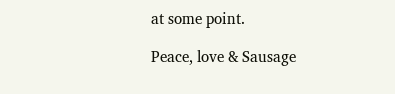at some point.

Peace, love & Sausage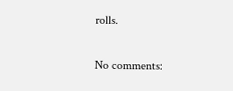rolls.

No comments: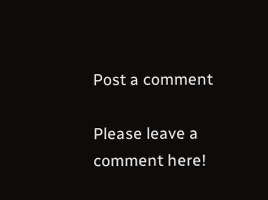Post a comment

Please leave a comment here!